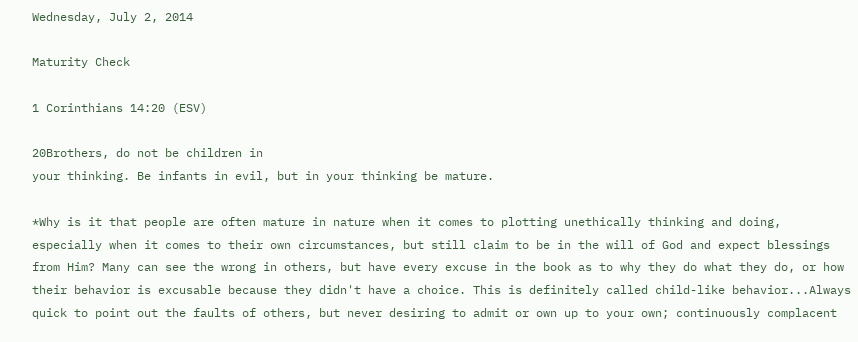Wednesday, July 2, 2014

Maturity Check

1 Corinthians 14:20 (ESV)

20Brothers, do not be children in
your thinking. Be infants in evil, but in your thinking be mature.

*Why is it that people are often mature in nature when it comes to plotting unethically thinking and doing, especially when it comes to their own circumstances, but still claim to be in the will of God and expect blessings from Him? Many can see the wrong in others, but have every excuse in the book as to why they do what they do, or how their behavior is excusable because they didn't have a choice. This is definitely called child-like behavior...Always quick to point out the faults of others, but never desiring to admit or own up to your own; continuously complacent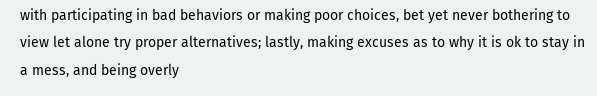with participating in bad behaviors or making poor choices, bet yet never bothering to view let alone try proper alternatives; lastly, making excuses as to why it is ok to stay in a mess, and being overly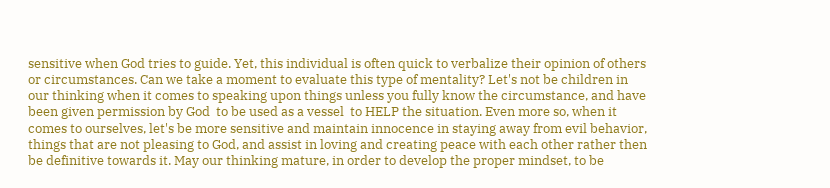sensitive when God tries to guide. Yet, this individual is often quick to verbalize their opinion of others or circumstances. Can we take a moment to evaluate this type of mentality? Let's not be children in our thinking when it comes to speaking upon things unless you fully know the circumstance, and have been given permission by God  to be used as a vessel  to HELP the situation. Even more so, when it comes to ourselves, let's be more sensitive and maintain innocence in staying away from evil behavior, things that are not pleasing to God, and assist in loving and creating peace with each other rather then be definitive towards it. May our thinking mature, in order to develop the proper mindset, to be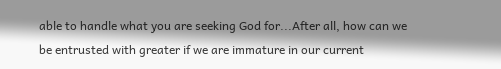able to handle what you are seeking God for...After all, how can we be entrusted with greater if we are immature in our current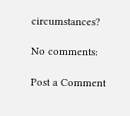circumstances?

No comments:

Post a Comment